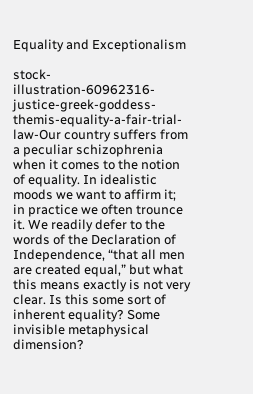Equality and Exceptionalism

stock-illustration-60962316-justice-greek-goddess-themis-equality-a-fair-trial-law-Our country suffers from a peculiar schizophrenia when it comes to the notion of equality. In idealistic moods we want to affirm it; in practice we often trounce it. We readily defer to the words of the Declaration of Independence, “that all men are created equal,” but what this means exactly is not very clear. Is this some sort of inherent equality? Some invisible metaphysical dimension?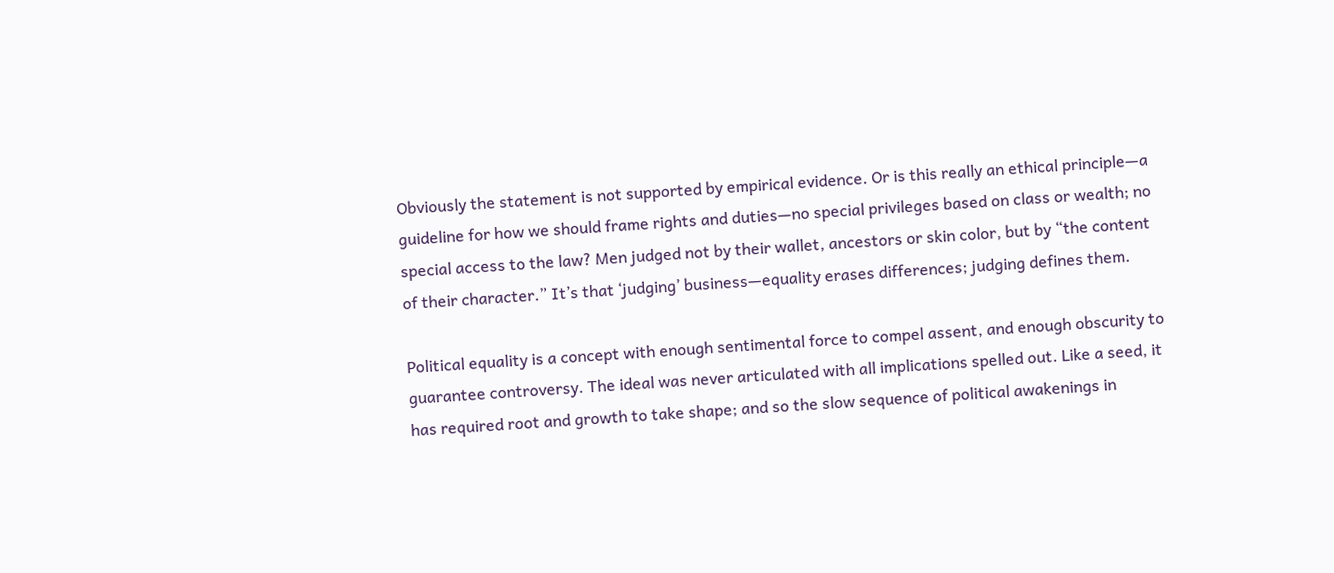Obviously the statement is not supported by empirical evidence. Or is this really an ethical principle—a guideline for how we should frame rights and duties—no special privileges based on class or wealth; no special access to the law? Men judged not by their wallet, ancestors or skin color, but by “the content of their character.” It’s that ‘judging’ business—equality erases differences; judging defines them.

Political equality is a concept with enough sentimental force to compel assent, and enough obscurity to guarantee controversy. The ideal was never articulated with all implications spelled out. Like a seed, it has required root and growth to take shape; and so the slow sequence of political awakenings in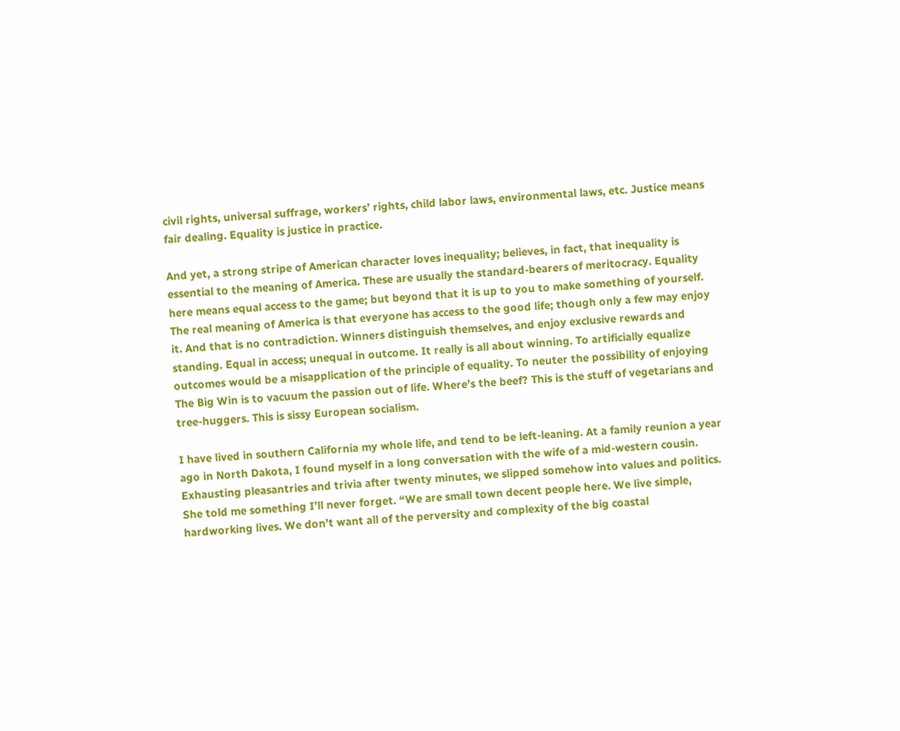civil rights, universal suffrage, workers’ rights, child labor laws, environmental laws, etc. Justice means fair dealing. Equality is justice in practice.

And yet, a strong stripe of American character loves inequality; believes, in fact, that inequality is essential to the meaning of America. These are usually the standard-bearers of meritocracy. Equality here means equal access to the game; but beyond that it is up to you to make something of yourself. The real meaning of America is that everyone has access to the good life; though only a few may enjoy it. And that is no contradiction. Winners distinguish themselves, and enjoy exclusive rewards and standing. Equal in access; unequal in outcome. It really is all about winning. To artificially equalize outcomes would be a misapplication of the principle of equality. To neuter the possibility of enjoying The Big Win is to vacuum the passion out of life. Where’s the beef? This is the stuff of vegetarians and tree-huggers. This is sissy European socialism.

I have lived in southern California my whole life, and tend to be left-leaning. At a family reunion a year ago in North Dakota, I found myself in a long conversation with the wife of a mid-western cousin. Exhausting pleasantries and trivia after twenty minutes, we slipped somehow into values and politics. She told me something I’ll never forget. “We are small town decent people here. We live simple, hardworking lives. We don’t want all of the perversity and complexity of the big coastal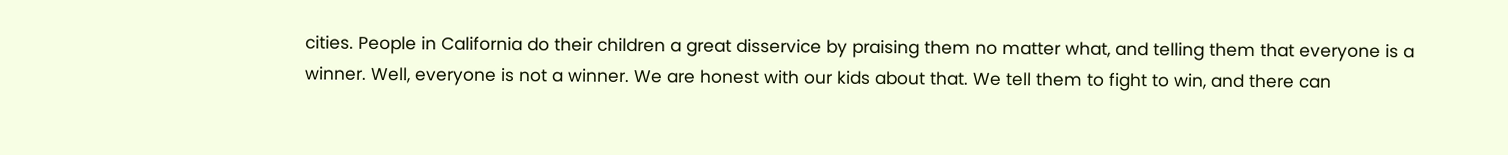cities. People in California do their children a great disservice by praising them no matter what, and telling them that everyone is a winner. Well, everyone is not a winner. We are honest with our kids about that. We tell them to fight to win, and there can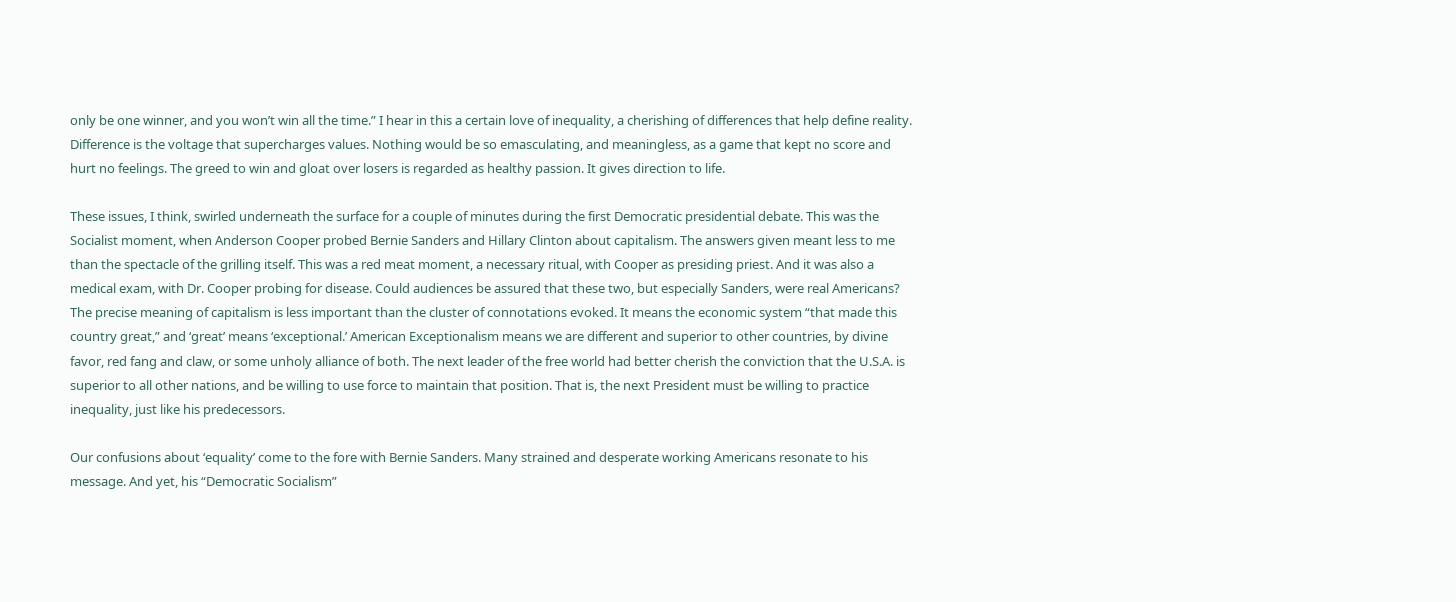only be one winner, and you won’t win all the time.” I hear in this a certain love of inequality, a cherishing of differences that help define reality. Difference is the voltage that supercharges values. Nothing would be so emasculating, and meaningless, as a game that kept no score and hurt no feelings. The greed to win and gloat over losers is regarded as healthy passion. It gives direction to life.

These issues, I think, swirled underneath the surface for a couple of minutes during the first Democratic presidential debate. This was the Socialist moment, when Anderson Cooper probed Bernie Sanders and Hillary Clinton about capitalism. The answers given meant less to me than the spectacle of the grilling itself. This was a red meat moment, a necessary ritual, with Cooper as presiding priest. And it was also a medical exam, with Dr. Cooper probing for disease. Could audiences be assured that these two, but especially Sanders, were real Americans? The precise meaning of capitalism is less important than the cluster of connotations evoked. It means the economic system “that made this country great,” and ‘great’ means ‘exceptional.’ American Exceptionalism means we are different and superior to other countries, by divine favor, red fang and claw, or some unholy alliance of both. The next leader of the free world had better cherish the conviction that the U.S.A. is superior to all other nations, and be willing to use force to maintain that position. That is, the next President must be willing to practice inequality, just like his predecessors.

Our confusions about ‘equality’ come to the fore with Bernie Sanders. Many strained and desperate working Americans resonate to his message. And yet, his “Democratic Socialism”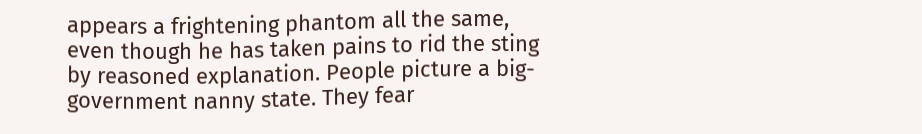appears a frightening phantom all the same, even though he has taken pains to rid the sting by reasoned explanation. People picture a big-government nanny state. They fear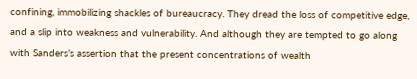confining, immobilizing shackles of bureaucracy. They dread the loss of competitive edge, and a slip into weakness and vulnerability. And although they are tempted to go along with Sanders’s assertion that the present concentrations of wealth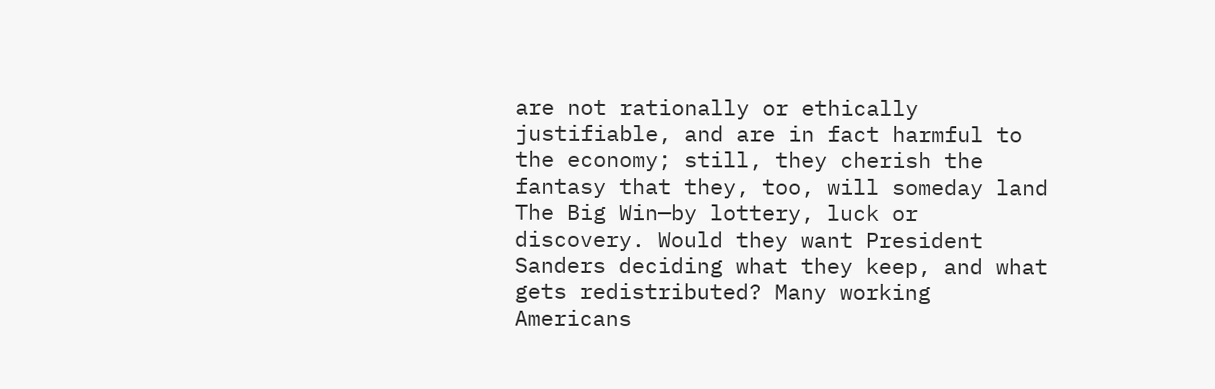are not rationally or ethically justifiable, and are in fact harmful to the economy; still, they cherish the fantasy that they, too, will someday land The Big Win—by lottery, luck or discovery. Would they want President Sanders deciding what they keep, and what gets redistributed? Many working Americans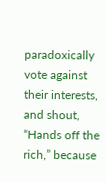paradoxically vote against their interests, and shout, “Hands off the rich,” because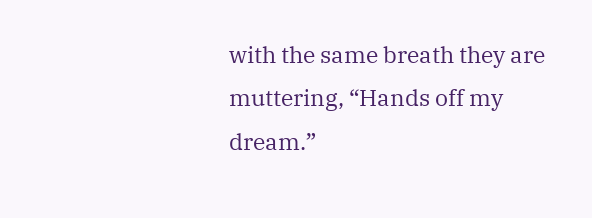with the same breath they are muttering, “Hands off my dream.”